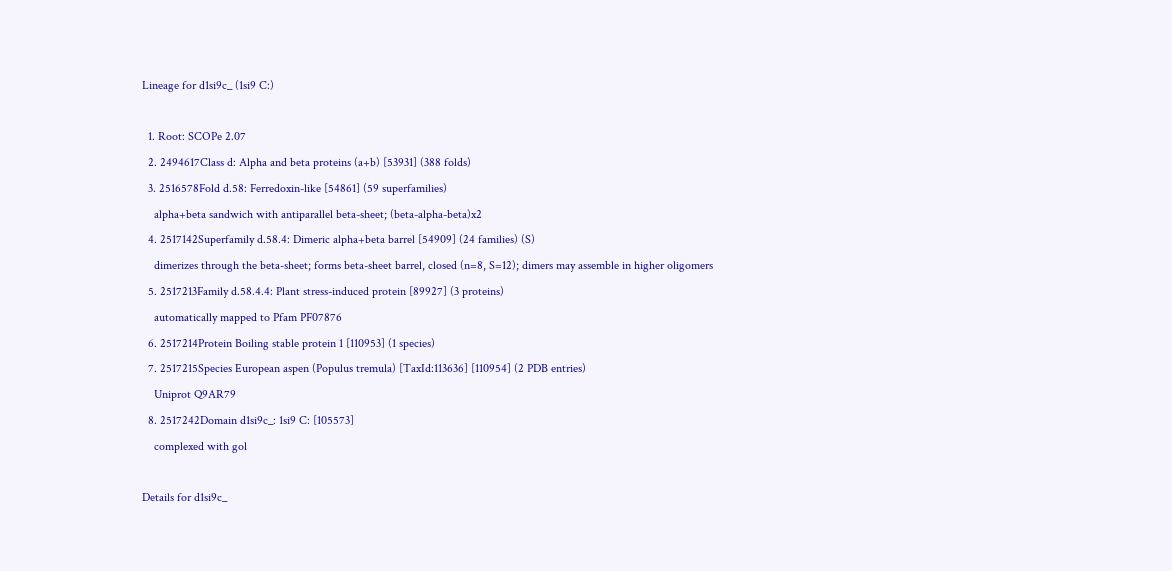Lineage for d1si9c_ (1si9 C:)

  1. Root: SCOPe 2.07
  2. 2494617Class d: Alpha and beta proteins (a+b) [53931] (388 folds)
  3. 2516578Fold d.58: Ferredoxin-like [54861] (59 superfamilies)
    alpha+beta sandwich with antiparallel beta-sheet; (beta-alpha-beta)x2
  4. 2517142Superfamily d.58.4: Dimeric alpha+beta barrel [54909] (24 families) (S)
    dimerizes through the beta-sheet; forms beta-sheet barrel, closed (n=8, S=12); dimers may assemble in higher oligomers
  5. 2517213Family d.58.4.4: Plant stress-induced protein [89927] (3 proteins)
    automatically mapped to Pfam PF07876
  6. 2517214Protein Boiling stable protein 1 [110953] (1 species)
  7. 2517215Species European aspen (Populus tremula) [TaxId:113636] [110954] (2 PDB entries)
    Uniprot Q9AR79
  8. 2517242Domain d1si9c_: 1si9 C: [105573]
    complexed with gol

Details for d1si9c_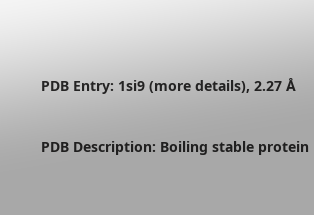PDB Entry: 1si9 (more details), 2.27 Å

PDB Description: Boiling stable protein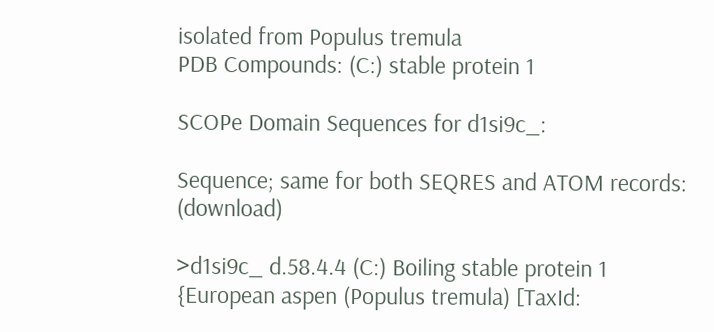isolated from Populus tremula
PDB Compounds: (C:) stable protein 1

SCOPe Domain Sequences for d1si9c_:

Sequence; same for both SEQRES and ATOM records: (download)

>d1si9c_ d.58.4.4 (C:) Boiling stable protein 1 {European aspen (Populus tremula) [TaxId: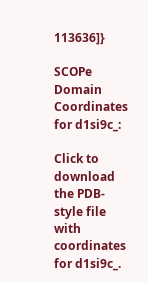113636]}

SCOPe Domain Coordinates for d1si9c_:

Click to download the PDB-style file with coordinates for d1si9c_.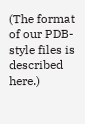(The format of our PDB-style files is described here.)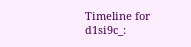Timeline for d1si9c_: